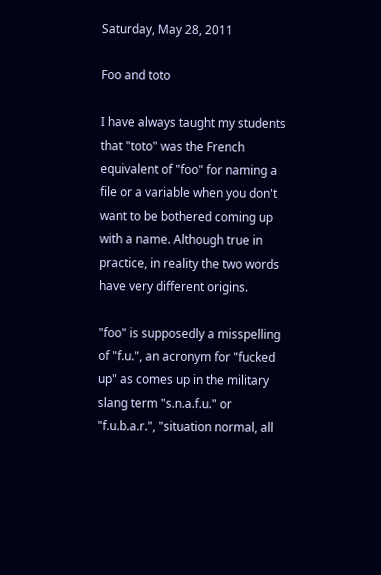Saturday, May 28, 2011

Foo and toto

I have always taught my students that "toto" was the French equivalent of "foo" for naming a file or a variable when you don't want to be bothered coming up with a name. Although true in practice, in reality the two words have very different origins.

"foo" is supposedly a misspelling of "f.u.", an acronym for "fucked up" as comes up in the military slang term "s.n.a.f.u." or "f.u.b.a.r.", "situation normal, all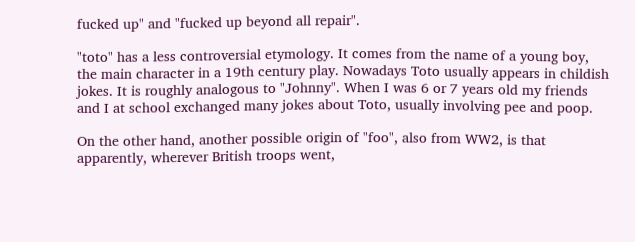fucked up" and "fucked up beyond all repair".

"toto" has a less controversial etymology. It comes from the name of a young boy, the main character in a 19th century play. Nowadays Toto usually appears in childish jokes. It is roughly analogous to "Johnny". When I was 6 or 7 years old my friends and I at school exchanged many jokes about Toto, usually involving pee and poop.

On the other hand, another possible origin of "foo", also from WW2, is that apparently, wherever British troops went,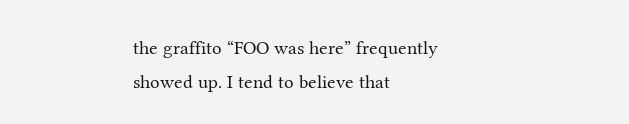the graffito “FOO was here” frequently showed up. I tend to believe that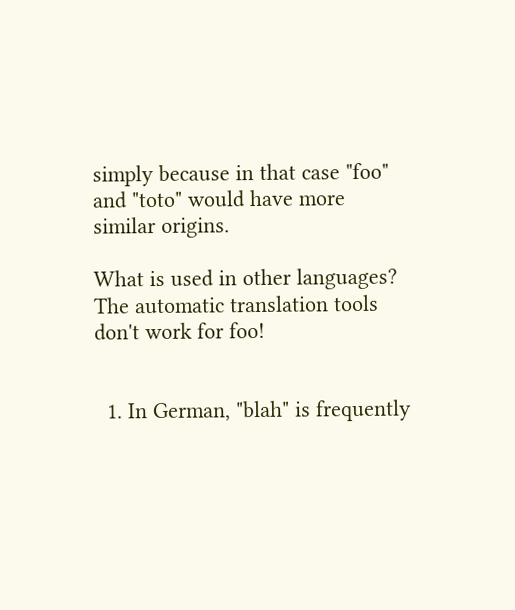simply because in that case "foo" and "toto" would have more similar origins.

What is used in other languages? The automatic translation tools don't work for foo!


  1. In German, "blah" is frequently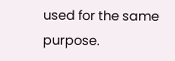used for the same purpose.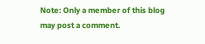Note: Only a member of this blog may post a comment.